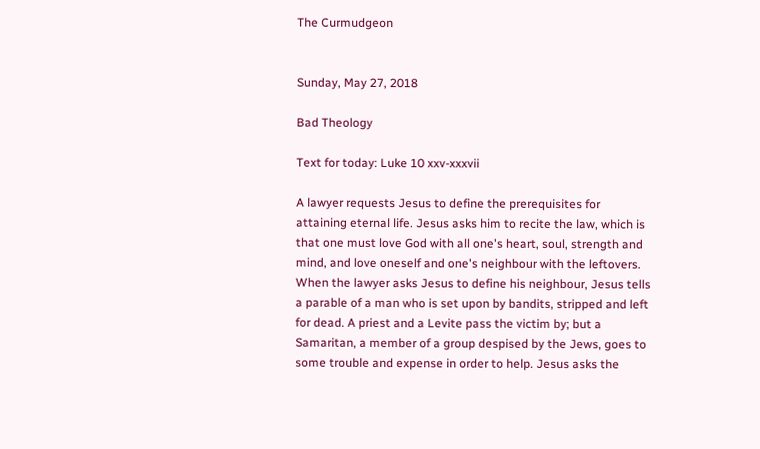The Curmudgeon


Sunday, May 27, 2018

Bad Theology

Text for today: Luke 10 xxv-xxxvii

A lawyer requests Jesus to define the prerequisites for attaining eternal life. Jesus asks him to recite the law, which is that one must love God with all one's heart, soul, strength and mind, and love oneself and one's neighbour with the leftovers. When the lawyer asks Jesus to define his neighbour, Jesus tells a parable of a man who is set upon by bandits, stripped and left for dead. A priest and a Levite pass the victim by; but a Samaritan, a member of a group despised by the Jews, goes to some trouble and expense in order to help. Jesus asks the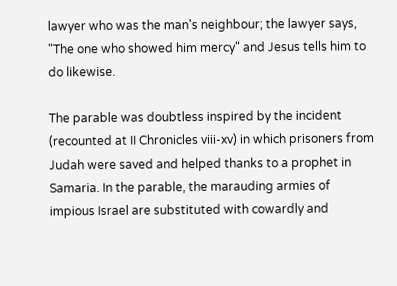lawyer who was the man's neighbour; the lawyer says, "The one who showed him mercy" and Jesus tells him to do likewise.

The parable was doubtless inspired by the incident (recounted at II Chronicles viii-xv) in which prisoners from Judah were saved and helped thanks to a prophet in Samaria. In the parable, the marauding armies of impious Israel are substituted with cowardly and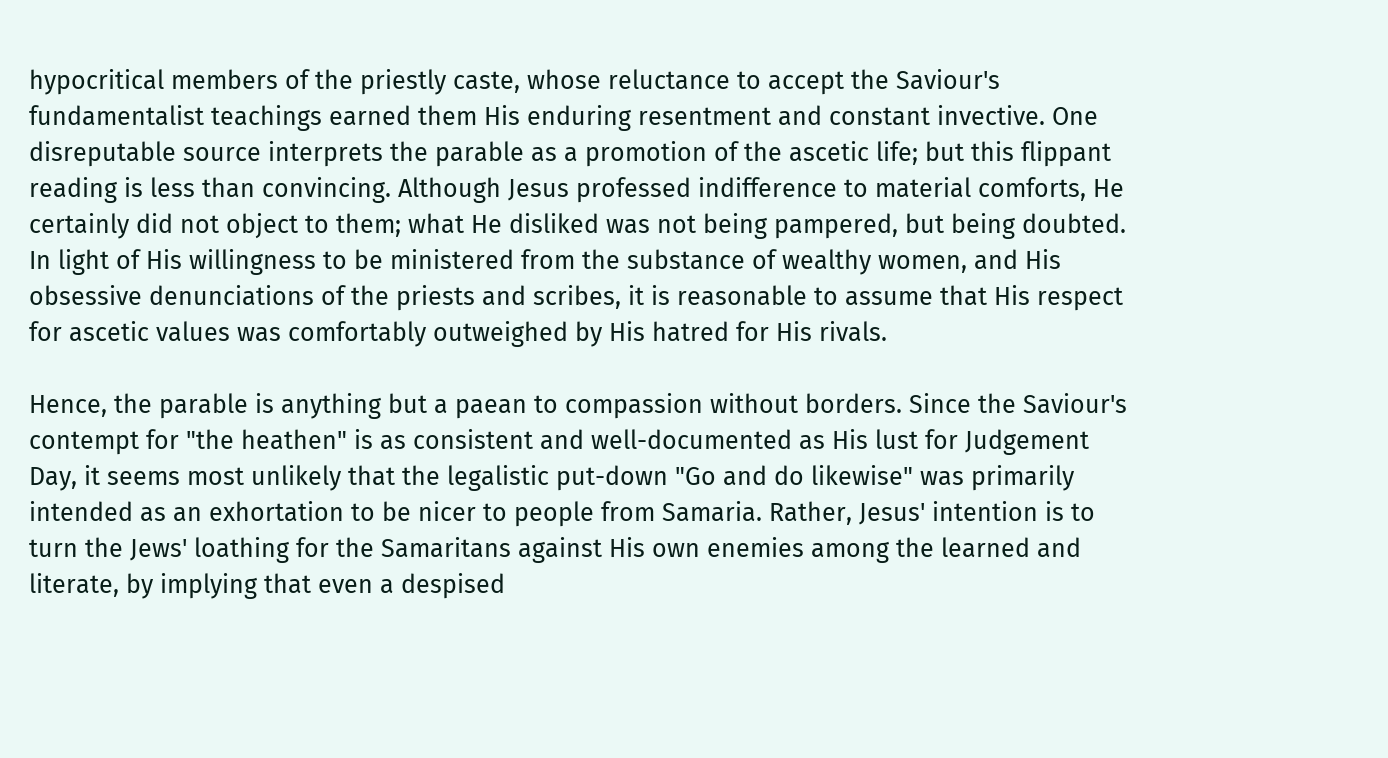hypocritical members of the priestly caste, whose reluctance to accept the Saviour's fundamentalist teachings earned them His enduring resentment and constant invective. One disreputable source interprets the parable as a promotion of the ascetic life; but this flippant reading is less than convincing. Although Jesus professed indifference to material comforts, He certainly did not object to them; what He disliked was not being pampered, but being doubted. In light of His willingness to be ministered from the substance of wealthy women, and His obsessive denunciations of the priests and scribes, it is reasonable to assume that His respect for ascetic values was comfortably outweighed by His hatred for His rivals.

Hence, the parable is anything but a paean to compassion without borders. Since the Saviour's contempt for "the heathen" is as consistent and well-documented as His lust for Judgement Day, it seems most unlikely that the legalistic put-down "Go and do likewise" was primarily intended as an exhortation to be nicer to people from Samaria. Rather, Jesus' intention is to turn the Jews' loathing for the Samaritans against His own enemies among the learned and literate, by implying that even a despised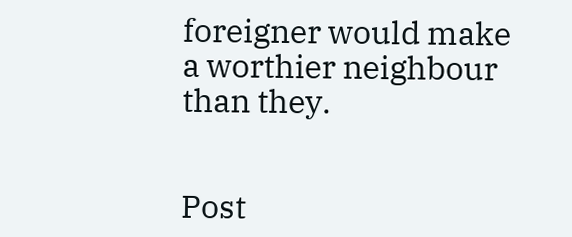foreigner would make a worthier neighbour than they.


Post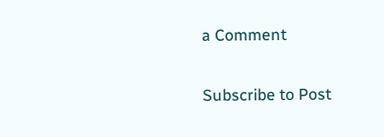a Comment

Subscribe to Post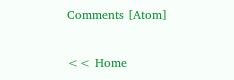Comments [Atom]

<< Home